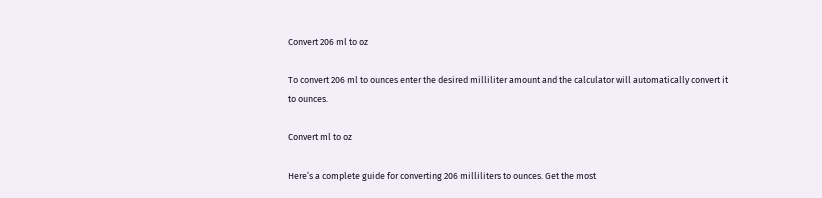Convert 206 ml to oz

To convert 206 ml to ounces enter the desired milliliter amount and the calculator will automatically convert it to ounces.

Convert ml to oz

Here’s a complete guide for converting 206 milliliters to ounces. Get the most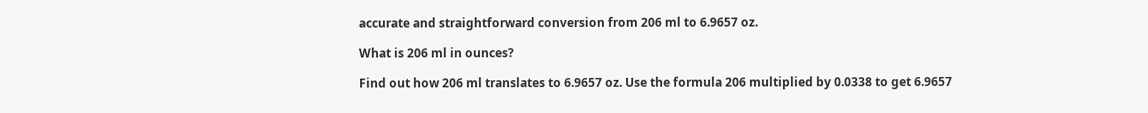accurate and straightforward conversion from 206 ml to 6.9657 oz.

What is 206 ml in ounces?

Find out how 206 ml translates to 6.9657 oz. Use the formula 206 multiplied by 0.0338 to get 6.9657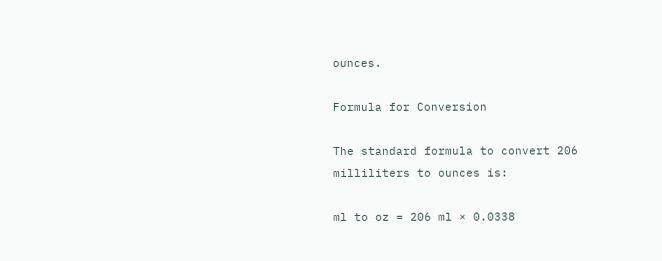ounces.

Formula for Conversion

The standard formula to convert 206 milliliters to ounces is:

ml to oz = 206 ml × 0.0338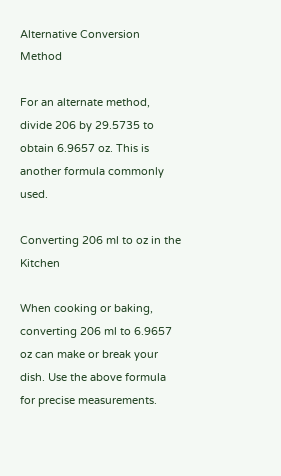Alternative Conversion Method

For an alternate method, divide 206 by 29.5735 to obtain 6.9657 oz. This is another formula commonly used.

Converting 206 ml to oz in the Kitchen

When cooking or baking, converting 206 ml to 6.9657 oz can make or break your dish. Use the above formula for precise measurements.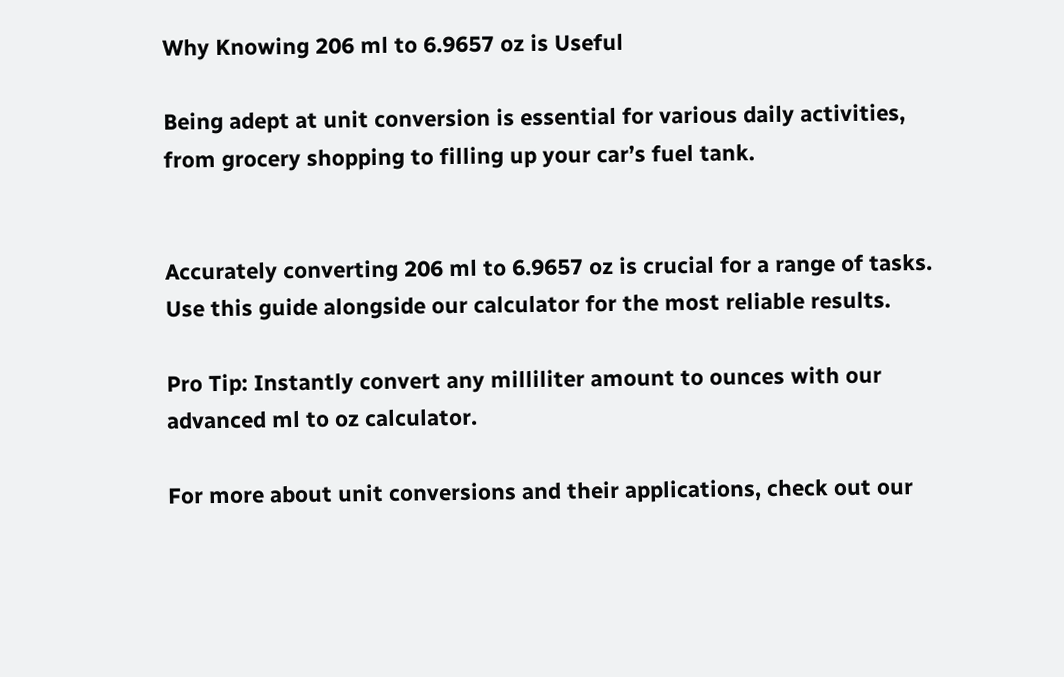Why Knowing 206 ml to 6.9657 oz is Useful

Being adept at unit conversion is essential for various daily activities, from grocery shopping to filling up your car’s fuel tank.


Accurately converting 206 ml to 6.9657 oz is crucial for a range of tasks. Use this guide alongside our calculator for the most reliable results.

Pro Tip: Instantly convert any milliliter amount to ounces with our advanced ml to oz calculator.

For more about unit conversions and their applications, check out our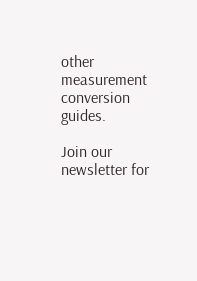other measurement conversion guides.

Join our newsletter for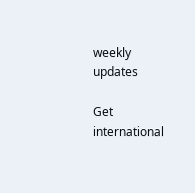weekly updates

Get international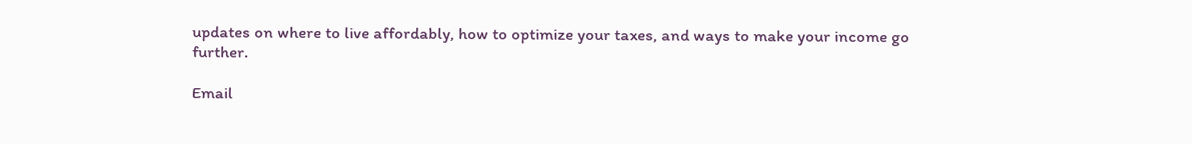updates on where to live affordably, how to optimize your taxes, and ways to make your income go further.

Email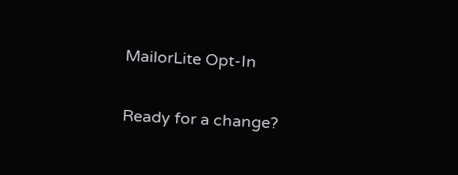MailorLite Opt-In

Ready for a change?